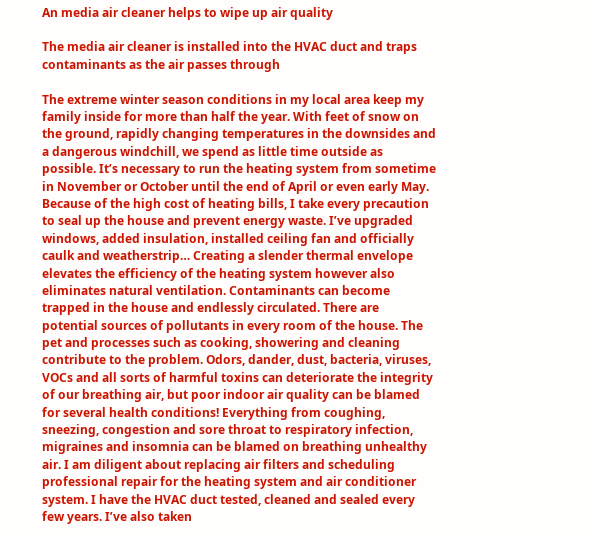An media air cleaner helps to wipe up air quality

The media air cleaner is installed into the HVAC duct and traps contaminants as the air passes through

The extreme winter season conditions in my local area keep my family inside for more than half the year. With feet of snow on the ground, rapidly changing temperatures in the downsides and a dangerous windchill, we spend as little time outside as possible. It’s necessary to run the heating system from sometime in November or October until the end of April or even early May. Because of the high cost of heating bills, I take every precaution to seal up the house and prevent energy waste. I’ve upgraded windows, added insulation, installed ceiling fan and officially caulk and weatherstrip… Creating a slender thermal envelope elevates the efficiency of the heating system however also eliminates natural ventilation. Contaminants can become trapped in the house and endlessly circulated. There are potential sources of pollutants in every room of the house. The pet and processes such as cooking, showering and cleaning contribute to the problem. Odors, dander, dust, bacteria, viruses, VOCs and all sorts of harmful toxins can deteriorate the integrity of our breathing air, but poor indoor air quality can be blamed for several health conditions! Everything from coughing, sneezing, congestion and sore throat to respiratory infection, migraines and insomnia can be blamed on breathing unhealthy air. I am diligent about replacing air filters and scheduling professional repair for the heating system and air conditioner system. I have the HVAC duct tested, cleaned and sealed every few years. I’ve also taken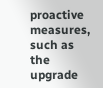proactive measures, such as the upgrade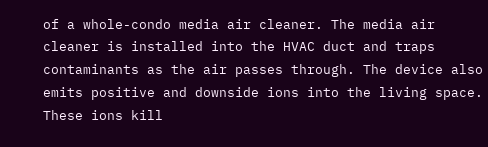of a whole-condo media air cleaner. The media air cleaner is installed into the HVAC duct and traps contaminants as the air passes through. The device also emits positive and downside ions into the living space. These ions kill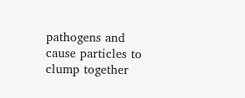pathogens and cause particles to clump together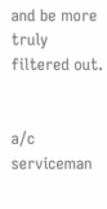and be more truly filtered out.


a/c serviceman